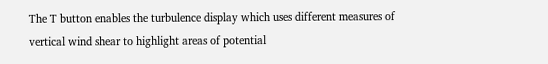The T button enables the turbulence display which uses different measures of vertical wind shear to highlight areas of potential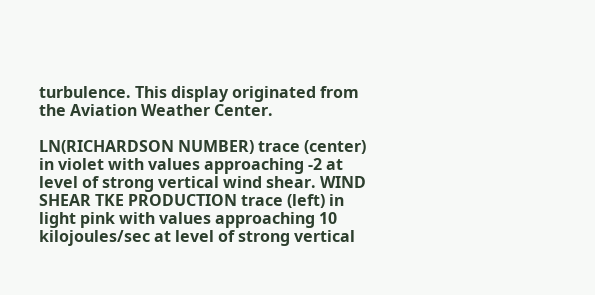turbulence. This display originated from the Aviation Weather Center.

LN(RICHARDSON NUMBER) trace (center) in violet with values approaching -2 at level of strong vertical wind shear. WIND SHEAR TKE PRODUCTION trace (left) in light pink with values approaching 10 kilojoules/sec at level of strong vertical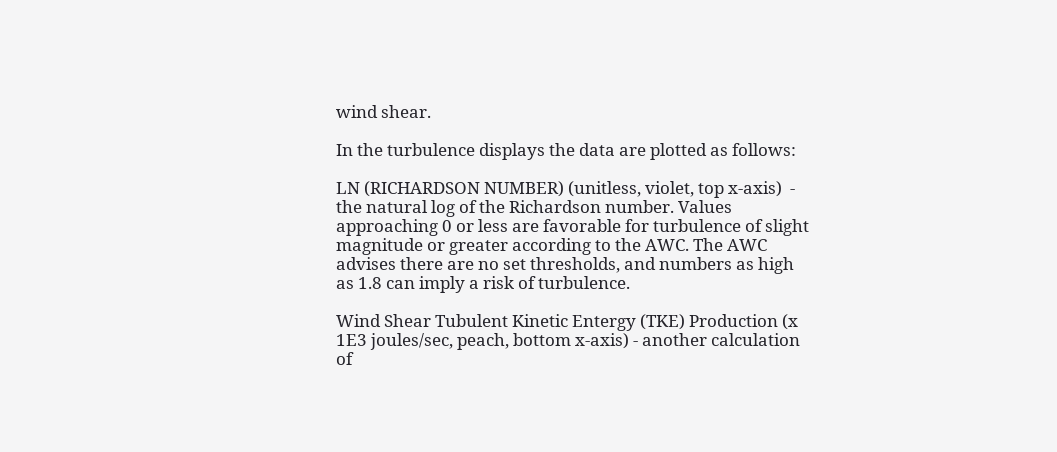wind shear.

In the turbulence displays the data are plotted as follows:

LN (RICHARDSON NUMBER) (unitless, violet, top x-axis)  - the natural log of the Richardson number. Values approaching 0 or less are favorable for turbulence of slight magnitude or greater according to the AWC. The AWC advises there are no set thresholds, and numbers as high as 1.8 can imply a risk of turbulence.

Wind Shear Tubulent Kinetic Entergy (TKE) Production (x 1E3 joules/sec, peach, bottom x-axis) - another calculation of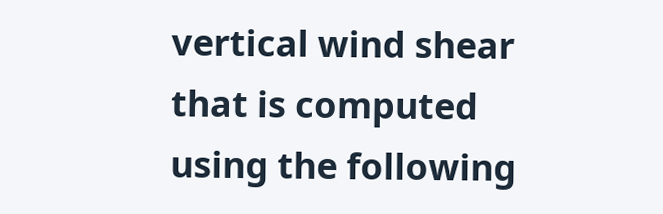vertical wind shear that is computed using the following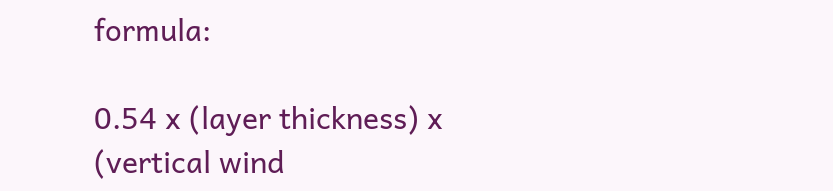formula:

0.54 x (layer thickness) x (vertical wind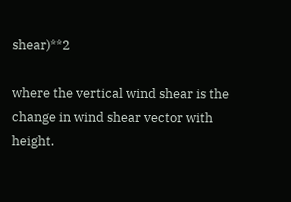shear)**2

where the vertical wind shear is the change in wind shear vector with height.